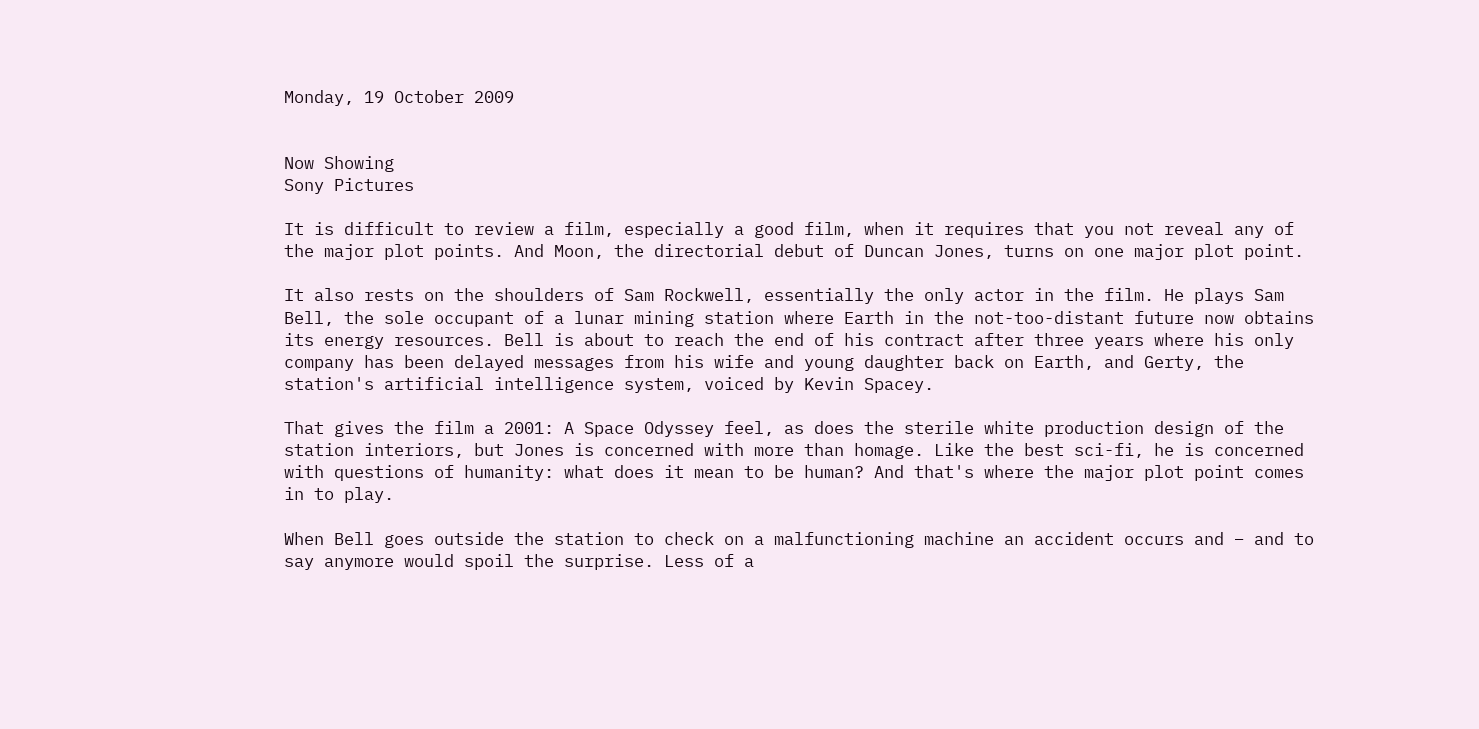Monday, 19 October 2009


Now Showing
Sony Pictures

It is difficult to review a film, especially a good film, when it requires that you not reveal any of the major plot points. And Moon, the directorial debut of Duncan Jones, turns on one major plot point.

It also rests on the shoulders of Sam Rockwell, essentially the only actor in the film. He plays Sam Bell, the sole occupant of a lunar mining station where Earth in the not-too-distant future now obtains its energy resources. Bell is about to reach the end of his contract after three years where his only company has been delayed messages from his wife and young daughter back on Earth, and Gerty, the station's artificial intelligence system, voiced by Kevin Spacey.

That gives the film a 2001: A Space Odyssey feel, as does the sterile white production design of the station interiors, but Jones is concerned with more than homage. Like the best sci-fi, he is concerned with questions of humanity: what does it mean to be human? And that's where the major plot point comes in to play.

When Bell goes outside the station to check on a malfunctioning machine an accident occurs and – and to say anymore would spoil the surprise. Less of a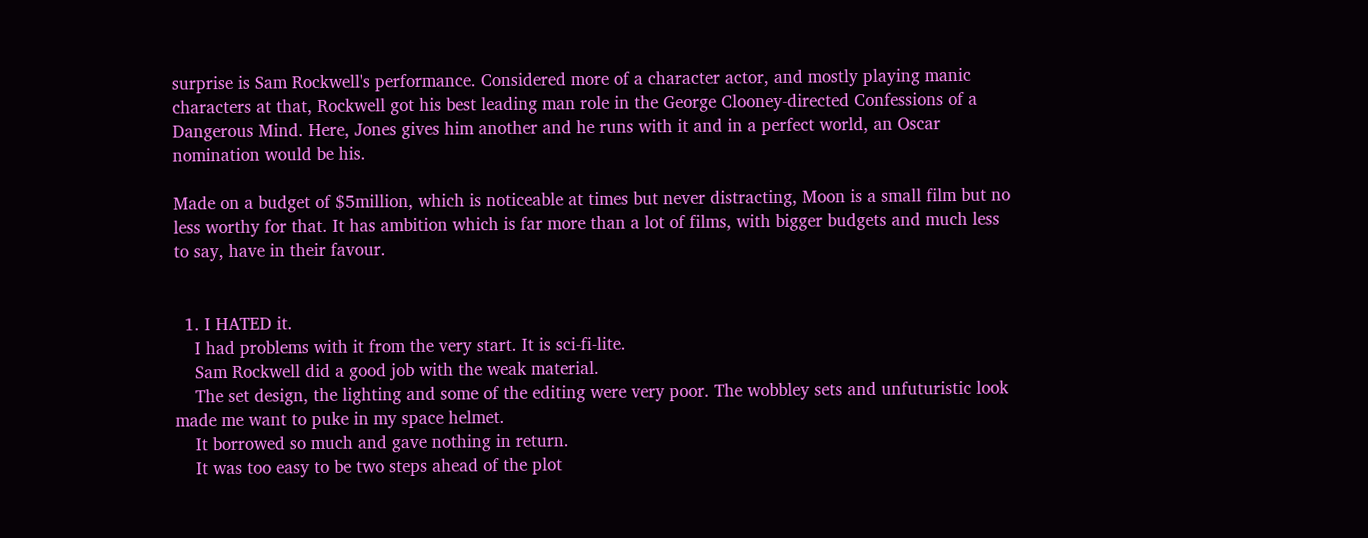surprise is Sam Rockwell's performance. Considered more of a character actor, and mostly playing manic characters at that, Rockwell got his best leading man role in the George Clooney-directed Confessions of a Dangerous Mind. Here, Jones gives him another and he runs with it and in a perfect world, an Oscar nomination would be his.

Made on a budget of $5million, which is noticeable at times but never distracting, Moon is a small film but no less worthy for that. It has ambition which is far more than a lot of films, with bigger budgets and much less to say, have in their favour.


  1. I HATED it.
    I had problems with it from the very start. It is sci-fi-lite.
    Sam Rockwell did a good job with the weak material.
    The set design, the lighting and some of the editing were very poor. The wobbley sets and unfuturistic look made me want to puke in my space helmet.
    It borrowed so much and gave nothing in return.
    It was too easy to be two steps ahead of the plot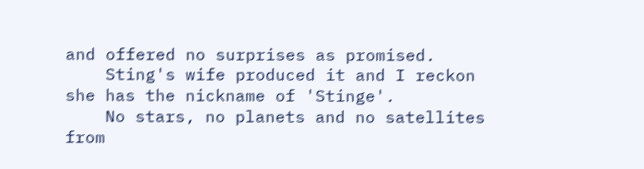and offered no surprises as promised.
    Sting's wife produced it and I reckon she has the nickname of 'Stinge'.
    No stars, no planets and no satellites from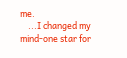me.
    ...I changed my mind-one star for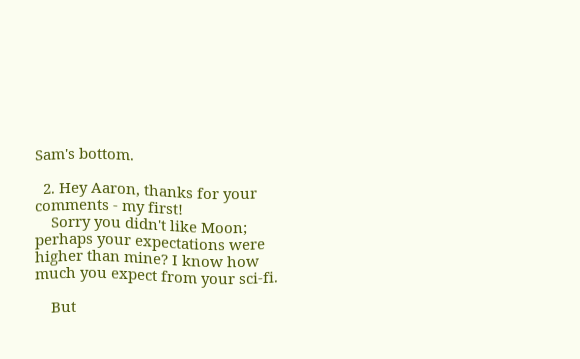Sam's bottom.

  2. Hey Aaron, thanks for your comments - my first!
    Sorry you didn't like Moon; perhaps your expectations were higher than mine? I know how much you expect from your sci-fi.

    But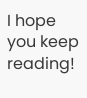I hope you keep reading!